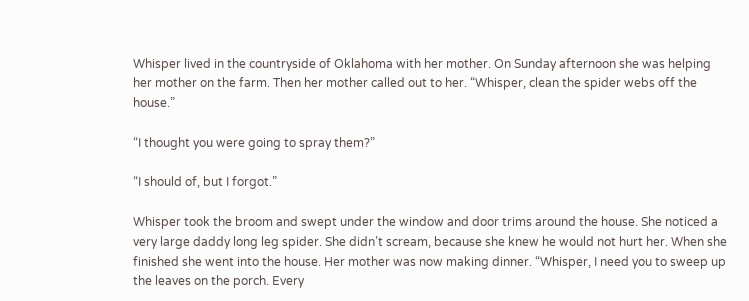Whisper lived in the countryside of Oklahoma with her mother. On Sunday afternoon she was helping her mother on the farm. Then her mother called out to her. “Whisper, clean the spider webs off the house.”

“I thought you were going to spray them?”

“I should of, but I forgot.”

Whisper took the broom and swept under the window and door trims around the house. She noticed a very large daddy long leg spider. She didn’t scream, because she knew he would not hurt her. When she finished she went into the house. Her mother was now making dinner. “Whisper, I need you to sweep up the leaves on the porch. Every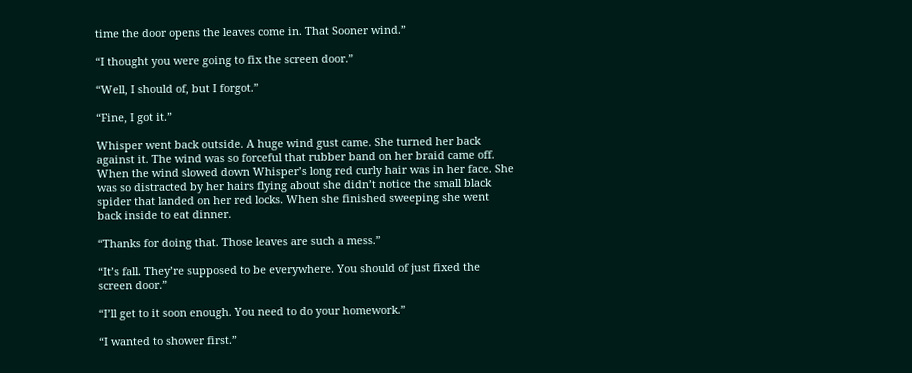time the door opens the leaves come in. That Sooner wind.”

“I thought you were going to fix the screen door.”

“Well, I should of, but I forgot.”

“Fine, I got it.”

Whisper went back outside. A huge wind gust came. She turned her back against it. The wind was so forceful that rubber band on her braid came off. When the wind slowed down Whisper’s long red curly hair was in her face. She was so distracted by her hairs flying about she didn’t notice the small black spider that landed on her red locks. When she finished sweeping she went back inside to eat dinner.

“Thanks for doing that. Those leaves are such a mess.”

“It’s fall. They’re supposed to be everywhere. You should of just fixed the screen door.”

“I’ll get to it soon enough. You need to do your homework.”

“I wanted to shower first.”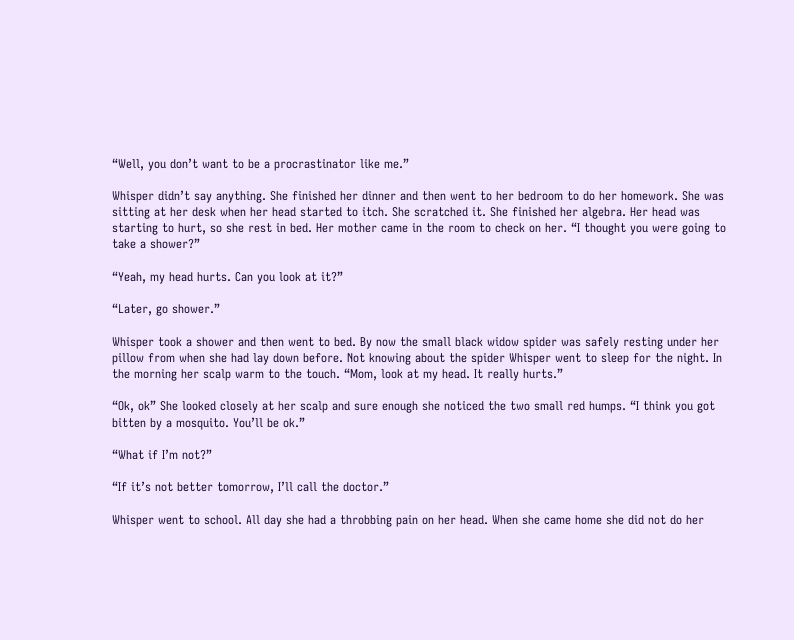“Well, you don’t want to be a procrastinator like me.”

Whisper didn’t say anything. She finished her dinner and then went to her bedroom to do her homework. She was sitting at her desk when her head started to itch. She scratched it. She finished her algebra. Her head was starting to hurt, so she rest in bed. Her mother came in the room to check on her. “I thought you were going to take a shower?”

“Yeah, my head hurts. Can you look at it?”

“Later, go shower.”

Whisper took a shower and then went to bed. By now the small black widow spider was safely resting under her pillow from when she had lay down before. Not knowing about the spider Whisper went to sleep for the night. In the morning her scalp warm to the touch. “Mom, look at my head. It really hurts.”

“Ok, ok” She looked closely at her scalp and sure enough she noticed the two small red humps. “I think you got bitten by a mosquito. You’ll be ok.”

“What if I’m not?”

“If it’s not better tomorrow, I’ll call the doctor.”

Whisper went to school. All day she had a throbbing pain on her head. When she came home she did not do her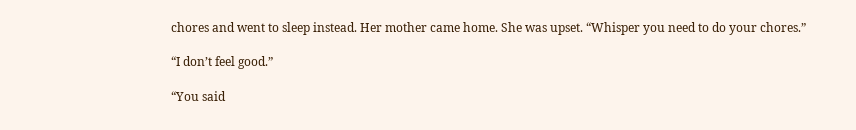chores and went to sleep instead. Her mother came home. She was upset. “Whisper you need to do your chores.”

“I don’t feel good.”

“You said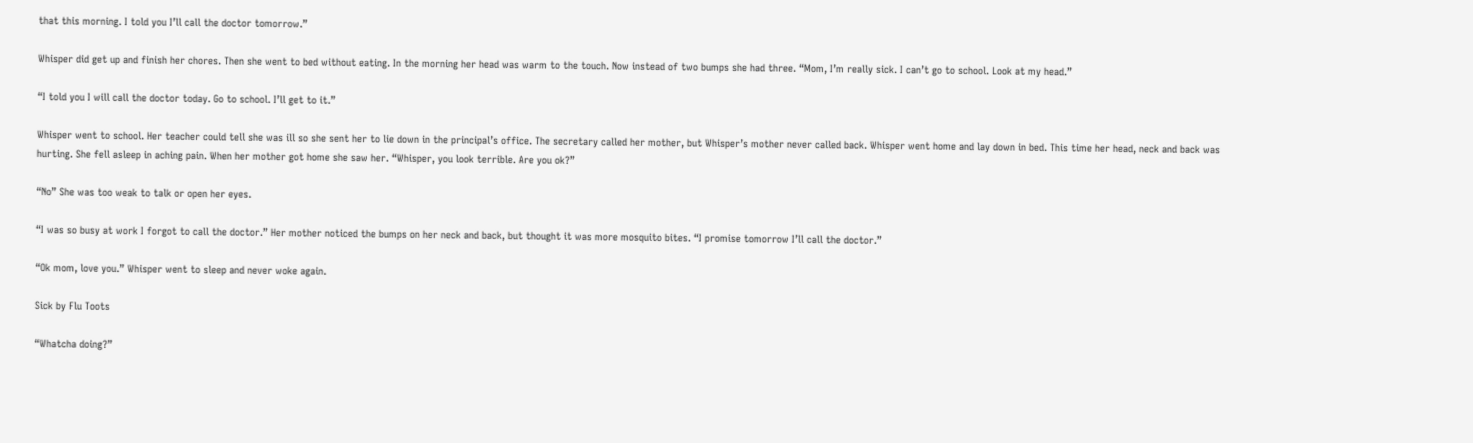that this morning. I told you I’ll call the doctor tomorrow.”

Whisper did get up and finish her chores. Then she went to bed without eating. In the morning her head was warm to the touch. Now instead of two bumps she had three. “Mom, I’m really sick. I can’t go to school. Look at my head.”

“I told you I will call the doctor today. Go to school. I’ll get to it.”

Whisper went to school. Her teacher could tell she was ill so she sent her to lie down in the principal’s office. The secretary called her mother, but Whisper’s mother never called back. Whisper went home and lay down in bed. This time her head, neck and back was hurting. She fell asleep in aching pain. When her mother got home she saw her. “Whisper, you look terrible. Are you ok?”

“No” She was too weak to talk or open her eyes.

“I was so busy at work I forgot to call the doctor.” Her mother noticed the bumps on her neck and back, but thought it was more mosquito bites. “I promise tomorrow I’ll call the doctor.”

“Ok mom, love you.” Whisper went to sleep and never woke again.

Sick by Flu Toots

“Whatcha doing?”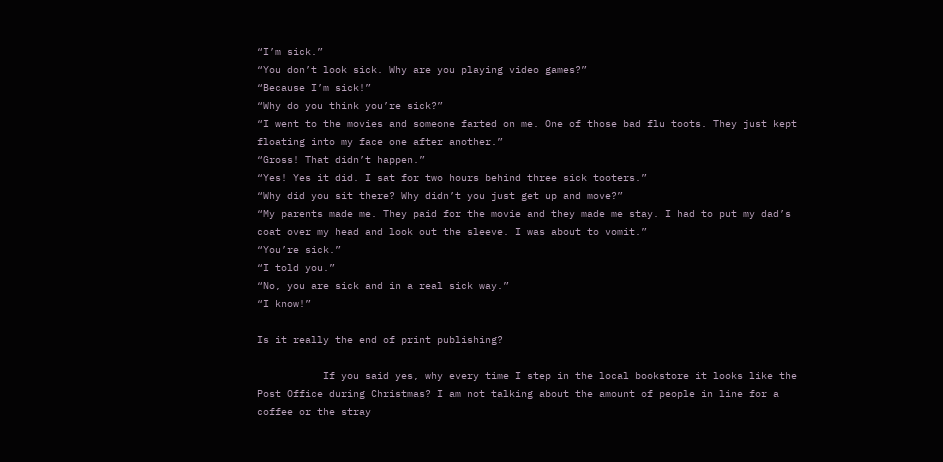“I’m sick.”
“You don’t look sick. Why are you playing video games?”
“Because I’m sick!”
“Why do you think you’re sick?”
“I went to the movies and someone farted on me. One of those bad flu toots. They just kept floating into my face one after another.”
“Gross! That didn’t happen.”
“Yes! Yes it did. I sat for two hours behind three sick tooters.”
“Why did you sit there? Why didn’t you just get up and move?”
“My parents made me. They paid for the movie and they made me stay. I had to put my dad’s coat over my head and look out the sleeve. I was about to vomit.”
“You’re sick.”
“I told you.”
“No, you are sick and in a real sick way.”
“I know!”

Is it really the end of print publishing?

           If you said yes, why every time I step in the local bookstore it looks like the Post Office during Christmas? I am not talking about the amount of people in line for a coffee or the stray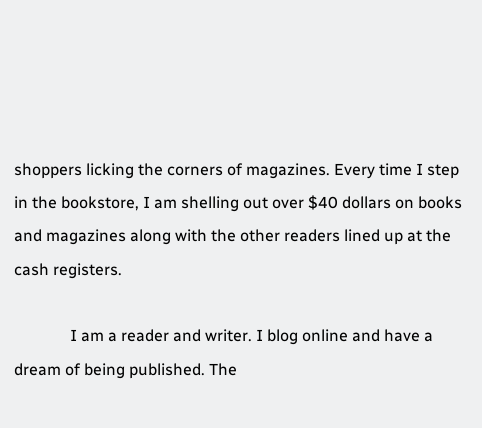shoppers licking the corners of magazines. Every time I step in the bookstore, I am shelling out over $40 dollars on books and magazines along with the other readers lined up at the cash registers.

              I am a reader and writer. I blog online and have a dream of being published. The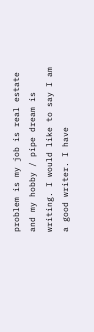problem is my job is real estate and my hobby / pipe dream is writing. I would like to say I am a good writer. I have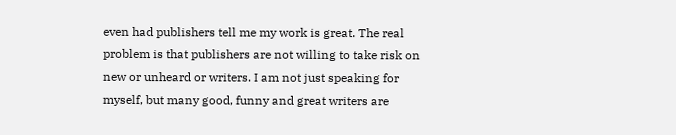even had publishers tell me my work is great. The real problem is that publishers are not willing to take risk on new or unheard or writers. I am not just speaking for myself, but many good, funny and great writers are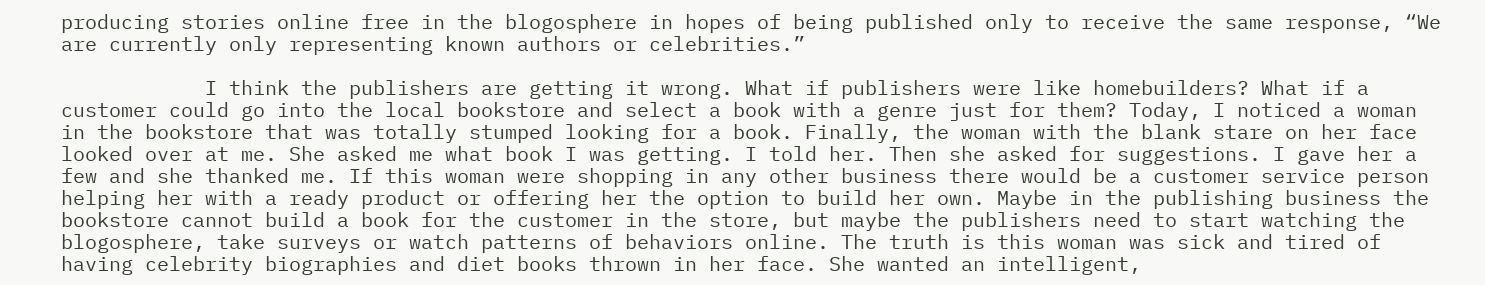producing stories online free in the blogosphere in hopes of being published only to receive the same response, “We are currently only representing known authors or celebrities.”

            I think the publishers are getting it wrong. What if publishers were like homebuilders? What if a customer could go into the local bookstore and select a book with a genre just for them? Today, I noticed a woman in the bookstore that was totally stumped looking for a book. Finally, the woman with the blank stare on her face looked over at me. She asked me what book I was getting. I told her. Then she asked for suggestions. I gave her a few and she thanked me. If this woman were shopping in any other business there would be a customer service person helping her with a ready product or offering her the option to build her own. Maybe in the publishing business the bookstore cannot build a book for the customer in the store, but maybe the publishers need to start watching the blogosphere, take surveys or watch patterns of behaviors online. The truth is this woman was sick and tired of having celebrity biographies and diet books thrown in her face. She wanted an intelligent,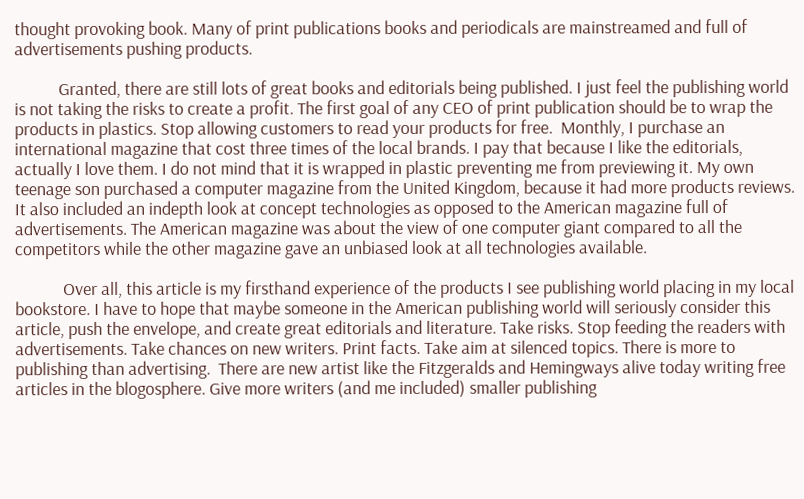thought provoking book. Many of print publications books and periodicals are mainstreamed and full of advertisements pushing products.

           Granted, there are still lots of great books and editorials being published. I just feel the publishing world is not taking the risks to create a profit. The first goal of any CEO of print publication should be to wrap the products in plastics. Stop allowing customers to read your products for free.  Monthly, I purchase an international magazine that cost three times of the local brands. I pay that because I like the editorials, actually I love them. I do not mind that it is wrapped in plastic preventing me from previewing it. My own teenage son purchased a computer magazine from the United Kingdom, because it had more products reviews.  It also included an indepth look at concept technologies as opposed to the American magazine full of advertisements. The American magazine was about the view of one computer giant compared to all the competitors while the other magazine gave an unbiased look at all technologies available.

            Over all, this article is my firsthand experience of the products I see publishing world placing in my local bookstore. I have to hope that maybe someone in the American publishing world will seriously consider this article, push the envelope, and create great editorials and literature. Take risks. Stop feeding the readers with advertisements. Take chances on new writers. Print facts. Take aim at silenced topics. There is more to publishing than advertising.  There are new artist like the Fitzgeralds and Hemingways alive today writing free articles in the blogosphere. Give more writers (and me included) smaller publishing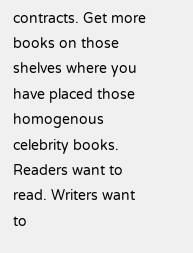contracts. Get more books on those shelves where you have placed those homogenous celebrity books. Readers want to read. Writers want to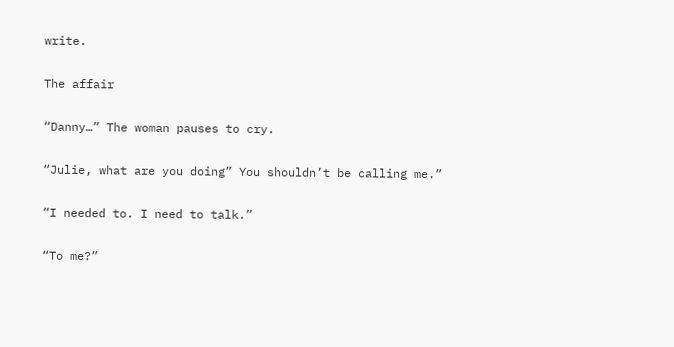write.

The affair

“Danny…” The woman pauses to cry.

“Julie, what are you doing” You shouldn’t be calling me.”

“I needed to. I need to talk.”

“To me?”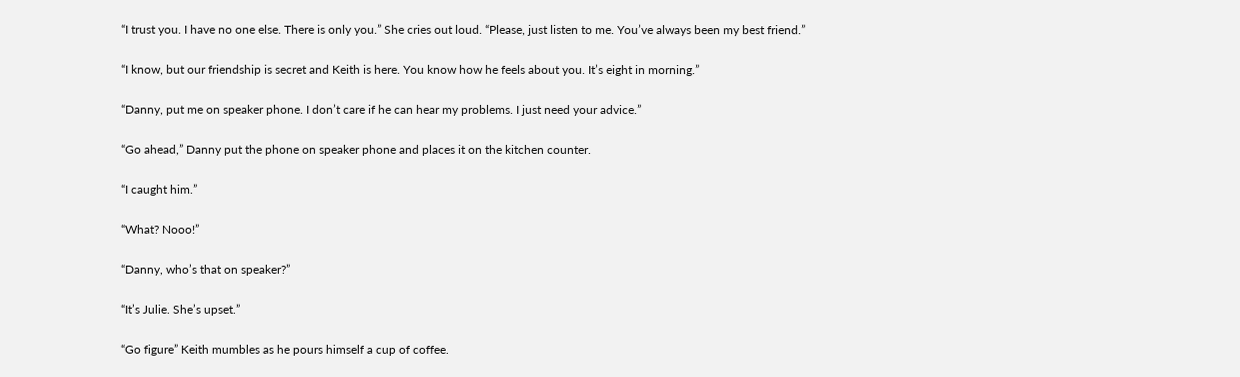“I trust you. I have no one else. There is only you.” She cries out loud. “Please, just listen to me. You’ve always been my best friend.”

“I know, but our friendship is secret and Keith is here. You know how he feels about you. It’s eight in morning.”

“Danny, put me on speaker phone. I don’t care if he can hear my problems. I just need your advice.”

“Go ahead,” Danny put the phone on speaker phone and places it on the kitchen counter.

“I caught him.”

“What? Nooo!”

“Danny, who’s that on speaker?”

“It’s Julie. She’s upset.”

“Go figure” Keith mumbles as he pours himself a cup of coffee.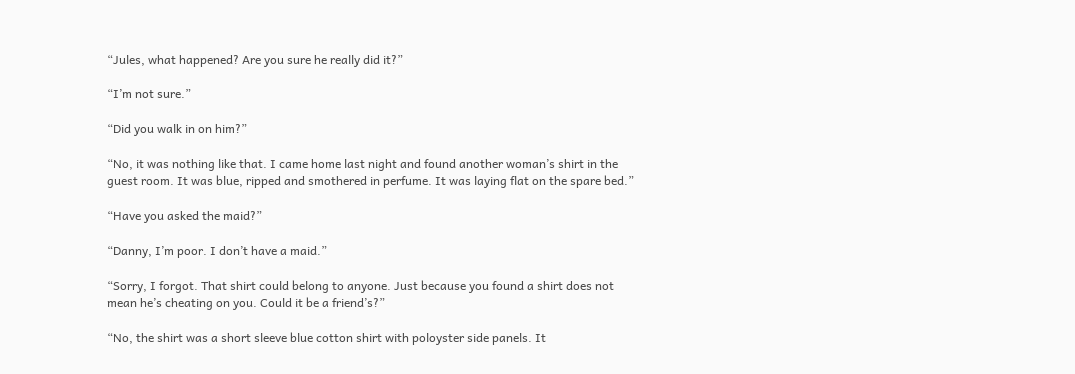“Jules, what happened? Are you sure he really did it?”

“I’m not sure.”

“Did you walk in on him?”

“No, it was nothing like that. I came home last night and found another woman’s shirt in the guest room. It was blue, ripped and smothered in perfume. It was laying flat on the spare bed.”

“Have you asked the maid?”

“Danny, I’m poor. I don’t have a maid.”

“Sorry, I forgot. That shirt could belong to anyone. Just because you found a shirt does not mean he’s cheating on you. Could it be a friend’s?”

“No, the shirt was a short sleeve blue cotton shirt with poloyster side panels. It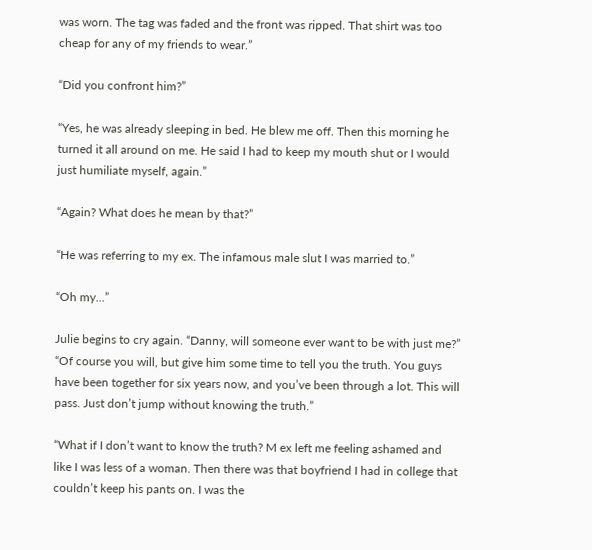was worn. The tag was faded and the front was ripped. That shirt was too cheap for any of my friends to wear.”

“Did you confront him?”

“Yes, he was already sleeping in bed. He blew me off. Then this morning he turned it all around on me. He said I had to keep my mouth shut or I would just humiliate myself, again.”

“Again? What does he mean by that?”

“He was referring to my ex. The infamous male slut I was married to.”

“Oh my…”

Julie begins to cry again. “Danny, will someone ever want to be with just me?”
“Of course you will, but give him some time to tell you the truth. You guys have been together for six years now, and you’ve been through a lot. This will pass. Just don’t jump without knowing the truth.”

“What if I don’t want to know the truth? M ex left me feeling ashamed and like I was less of a woman. Then there was that boyfriend I had in college that couldn’t keep his pants on. I was the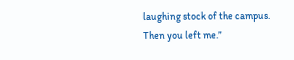laughing stock of the campus. Then you left me.”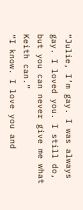“Julie, I’m gay. I was always gay. I loved you. I still do, but you can never give me what Keith can.”
“I know. I love you and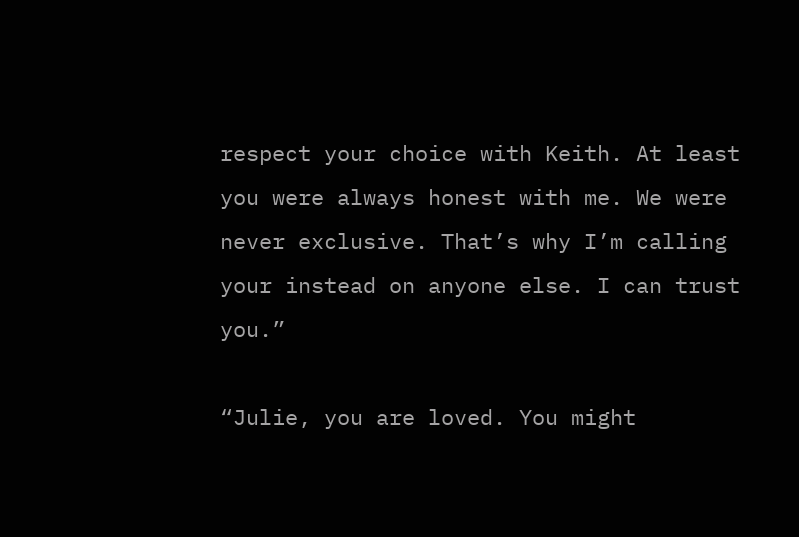respect your choice with Keith. At least you were always honest with me. We were never exclusive. That’s why I’m calling your instead on anyone else. I can trust you.”

“Julie, you are loved. You might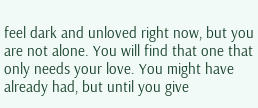feel dark and unloved right now, but you are not alone. You will find that one that only needs your love. You might have already had, but until you give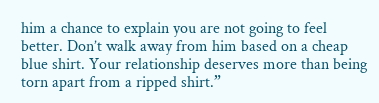him a chance to explain you are not going to feel better. Don’t walk away from him based on a cheap blue shirt. Your relationship deserves more than being torn apart from a ripped shirt.”